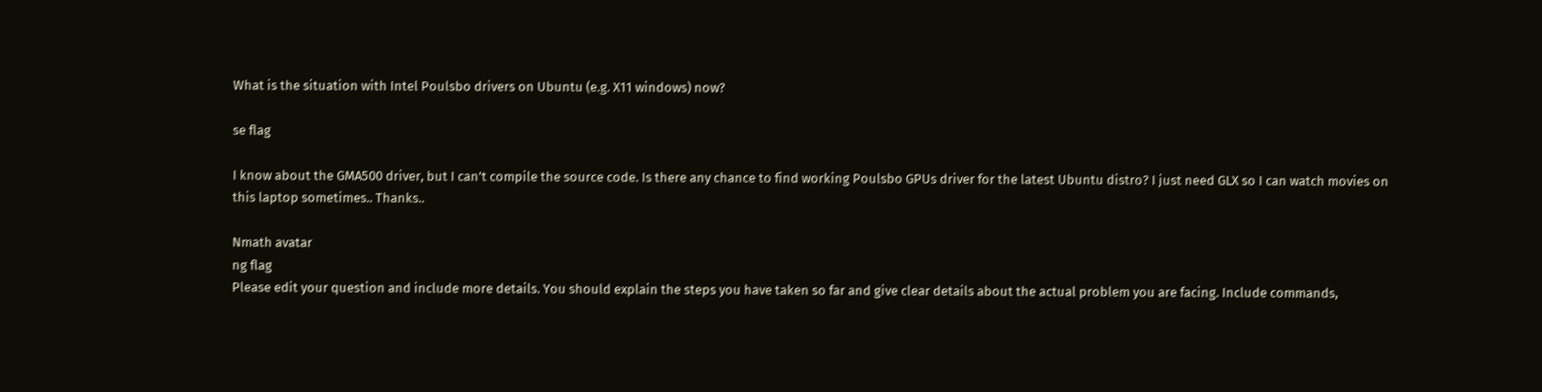What is the situation with Intel Poulsbo drivers on Ubuntu (e.g. X11 windows) now?

se flag

I know about the GMA500 driver, but I can't compile the source code. Is there any chance to find working Poulsbo GPUs driver for the latest Ubuntu distro? I just need GLX so I can watch movies on this laptop sometimes.. Thanks..

Nmath avatar
ng flag
Please edit your question and include more details. You should explain the steps you have taken so far and give clear details about the actual problem you are facing. Include commands,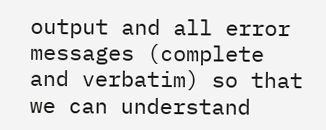output and all error messages (complete and verbatim) so that we can understand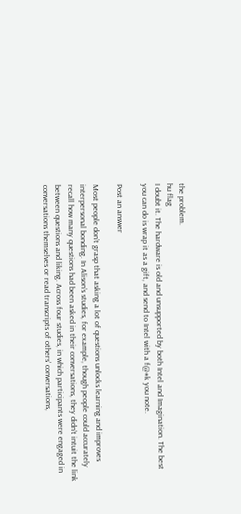the problem.
hu flag
I doubt it. The hardware is old and unsupported by both Intel and Imagination. The best you can do is wrap it as a gift, and send to Intel with a f@#k you note.

Post an answer

Most people don’t grasp that asking a lot of questions unlocks learning and improves interpersonal bonding. In Alison’s studies, for example, though people could accurately recall how many questions had been asked in their conversations, they didn’t intuit the link between questions and liking. Across four studies, in which participants were engaged in conversations themselves or read transcripts of others’ conversations,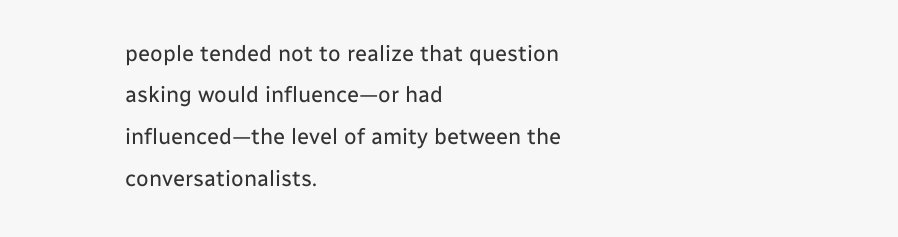people tended not to realize that question asking would influence—or had influenced—the level of amity between the conversationalists.